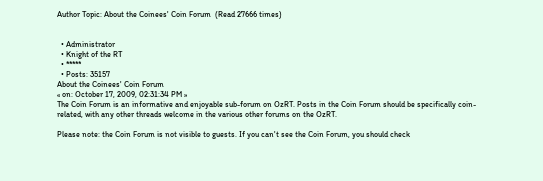Author Topic: About the Coinees' Coin Forum  (Read 27666 times)


  • Administrator
  • Knight of the RT
  • *****
  • Posts: 35157
About the Coinees' Coin Forum
« on: October 17, 2009, 02:31:34 PM »
The Coin Forum is an informative and enjoyable sub-forum on OzRT. Posts in the Coin Forum should be specifically coin-related, with any other threads welcome in the various other forums on the OzRT.

Please note: the Coin Forum is not visible to guests. If you can't see the Coin Forum, you should check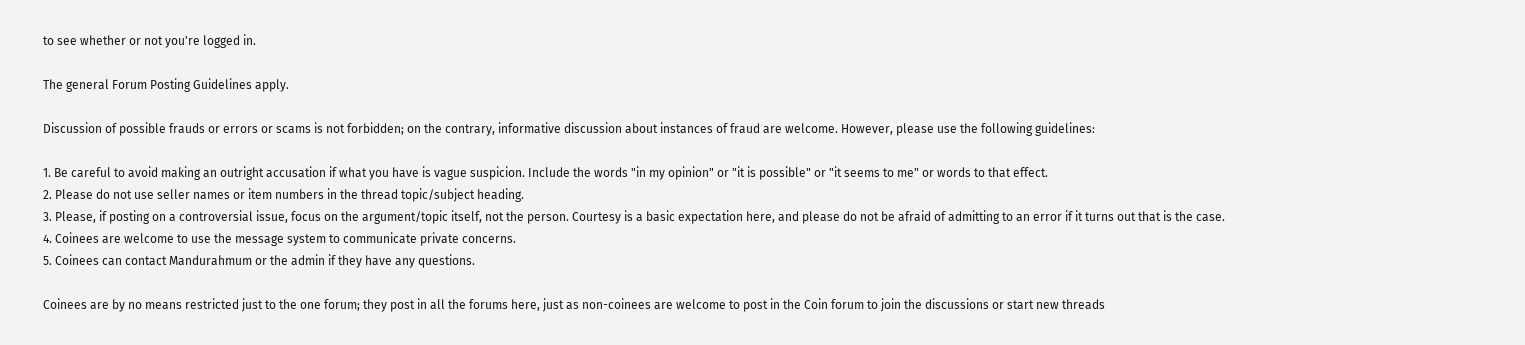to see whether or not you're logged in.

The general Forum Posting Guidelines apply.

Discussion of possible frauds or errors or scams is not forbidden; on the contrary, informative discussion about instances of fraud are welcome. However, please use the following guidelines:

1. Be careful to avoid making an outright accusation if what you have is vague suspicion. Include the words "in my opinion" or "it is possible" or "it seems to me" or words to that effect.
2. Please do not use seller names or item numbers in the thread topic/subject heading.
3. Please, if posting on a controversial issue, focus on the argument/topic itself, not the person. Courtesy is a basic expectation here, and please do not be afraid of admitting to an error if it turns out that is the case.
4. Coinees are welcome to use the message system to communicate private concerns.
5. Coinees can contact Mandurahmum or the admin if they have any questions.

Coinees are by no means restricted just to the one forum; they post in all the forums here, just as non-coinees are welcome to post in the Coin forum to join the discussions or start new threads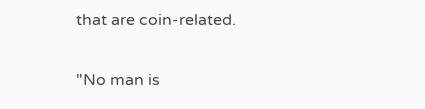that are coin-related.

"No man is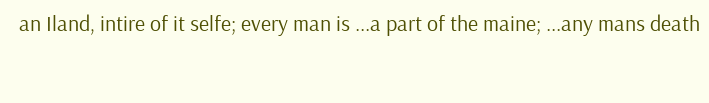an Iland, intire of it selfe; every man is ...a part of the maine; ...any mans death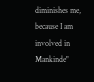diminishes me, because I am involved in Mankinde"